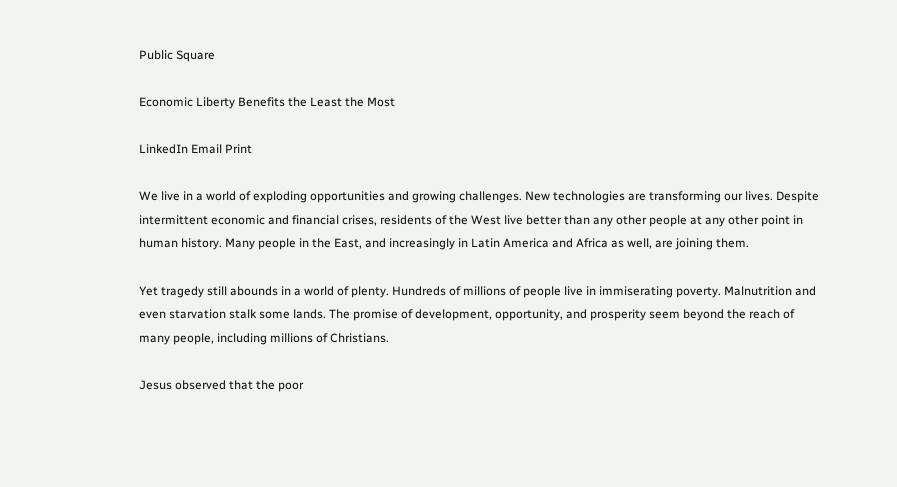Public Square

Economic Liberty Benefits the Least the Most

LinkedIn Email Print

We live in a world of exploding opportunities and growing challenges. New technologies are transforming our lives. Despite intermittent economic and financial crises, residents of the West live better than any other people at any other point in human history. Many people in the East, and increasingly in Latin America and Africa as well, are joining them.

Yet tragedy still abounds in a world of plenty. Hundreds of millions of people live in immiserating poverty. Malnutrition and even starvation stalk some lands. The promise of development, opportunity, and prosperity seem beyond the reach of many people, including millions of Christians.

Jesus observed that the poor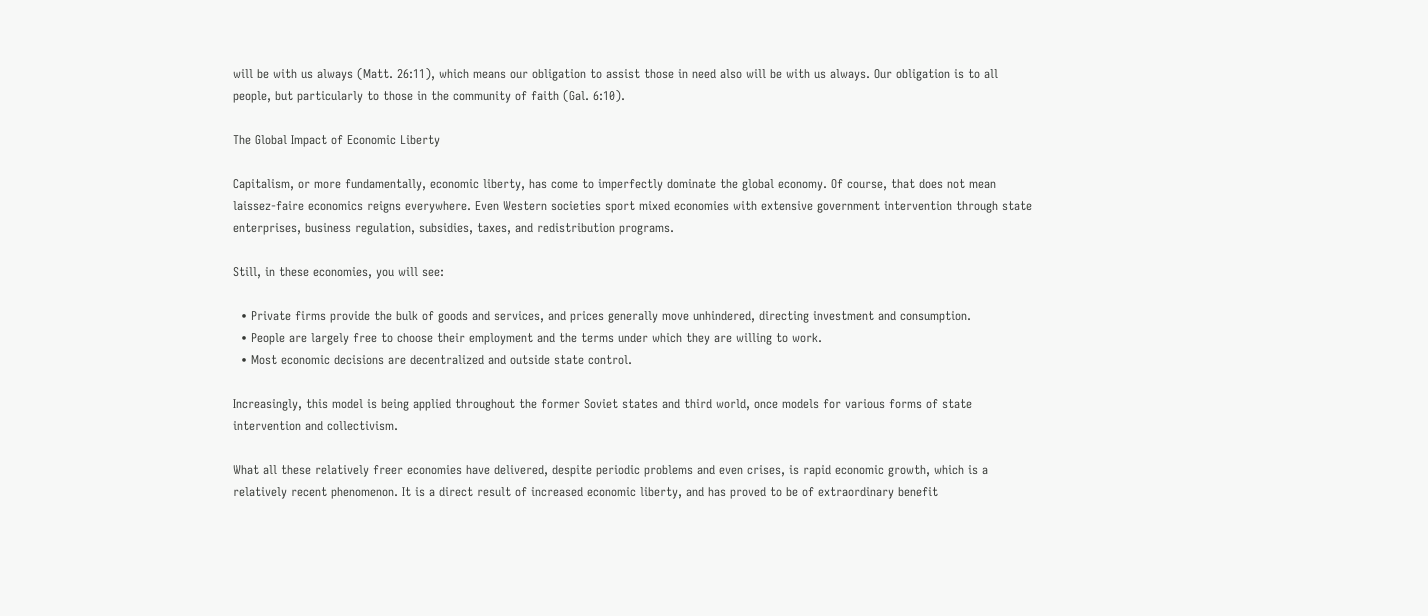will be with us always (Matt. 26:11), which means our obligation to assist those in need also will be with us always. Our obligation is to all people, but particularly to those in the community of faith (Gal. 6:10).

The Global Impact of Economic Liberty

Capitalism, or more fundamentally, economic liberty, has come to imperfectly dominate the global economy. Of course, that does not mean laissez-faire economics reigns everywhere. Even Western societies sport mixed economies with extensive government intervention through state enterprises, business regulation, subsidies, taxes, and redistribution programs.

Still, in these economies, you will see:

  • Private firms provide the bulk of goods and services, and prices generally move unhindered, directing investment and consumption.
  • People are largely free to choose their employment and the terms under which they are willing to work.
  • Most economic decisions are decentralized and outside state control.

Increasingly, this model is being applied throughout the former Soviet states and third world, once models for various forms of state intervention and collectivism.

What all these relatively freer economies have delivered, despite periodic problems and even crises, is rapid economic growth, which is a relatively recent phenomenon. It is a direct result of increased economic liberty, and has proved to be of extraordinary benefit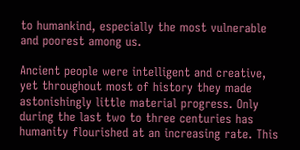to humankind, especially the most vulnerable and poorest among us.

Ancient people were intelligent and creative, yet throughout most of history they made astonishingly little material progress. Only during the last two to three centuries has humanity flourished at an increasing rate. This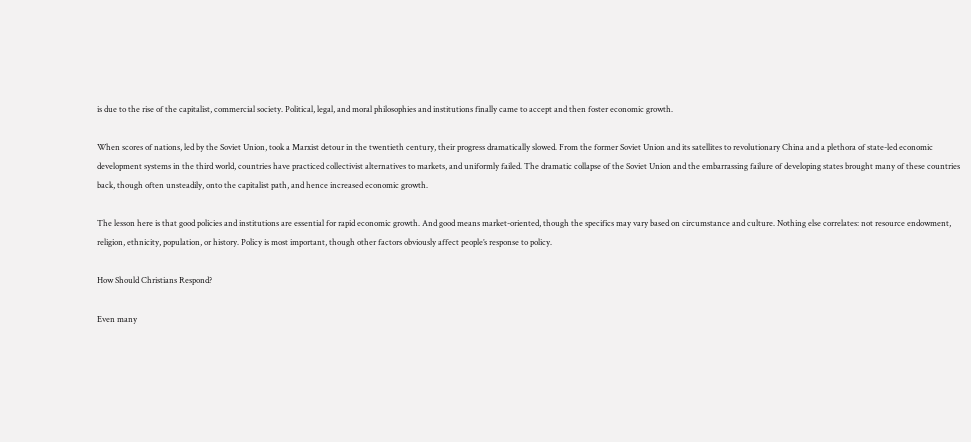is due to the rise of the capitalist, commercial society. Political, legal, and moral philosophies and institutions finally came to accept and then foster economic growth.

When scores of nations, led by the Soviet Union, took a Marxist detour in the twentieth century, their progress dramatically slowed. From the former Soviet Union and its satellites to revolutionary China and a plethora of state-led economic development systems in the third world, countries have practiced collectivist alternatives to markets, and uniformly failed. The dramatic collapse of the Soviet Union and the embarrassing failure of developing states brought many of these countries back, though often unsteadily, onto the capitalist path, and hence increased economic growth.

The lesson here is that good policies and institutions are essential for rapid economic growth. And good means market-oriented, though the specifics may vary based on circumstance and culture. Nothing else correlates: not resource endowment, religion, ethnicity, population, or history. Policy is most important, though other factors obviously affect people’s response to policy.

How Should Christians Respond?

Even many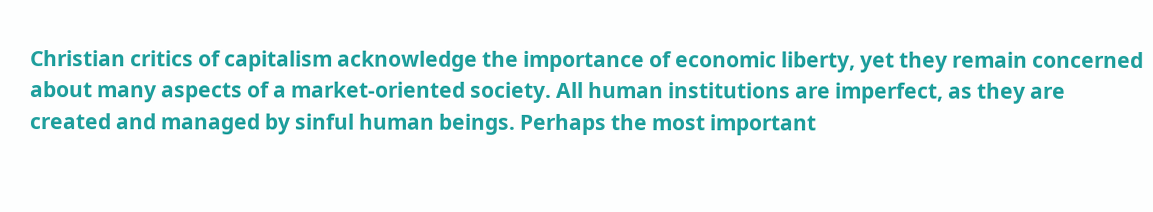Christian critics of capitalism acknowledge the importance of economic liberty, yet they remain concerned about many aspects of a market-oriented society. All human institutions are imperfect, as they are created and managed by sinful human beings. Perhaps the most important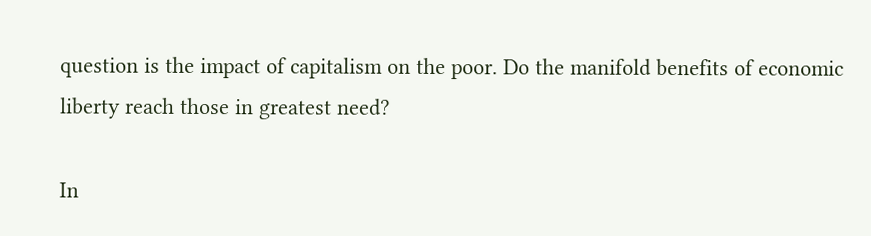question is the impact of capitalism on the poor. Do the manifold benefits of economic liberty reach those in greatest need?

In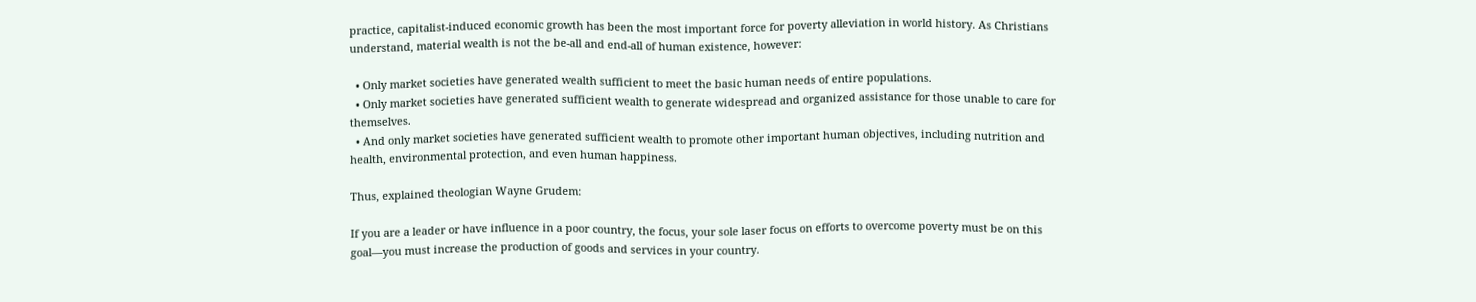practice, capitalist-induced economic growth has been the most important force for poverty alleviation in world history. As Christians understand, material wealth is not the be-all and end-all of human existence, however:

  • Only market societies have generated wealth sufficient to meet the basic human needs of entire populations.
  • Only market societies have generated sufficient wealth to generate widespread and organized assistance for those unable to care for themselves.
  • And only market societies have generated sufficient wealth to promote other important human objectives, including nutrition and health, environmental protection, and even human happiness.

Thus, explained theologian Wayne Grudem:

If you are a leader or have influence in a poor country, the focus, your sole laser focus on efforts to overcome poverty must be on this goal—you must increase the production of goods and services in your country.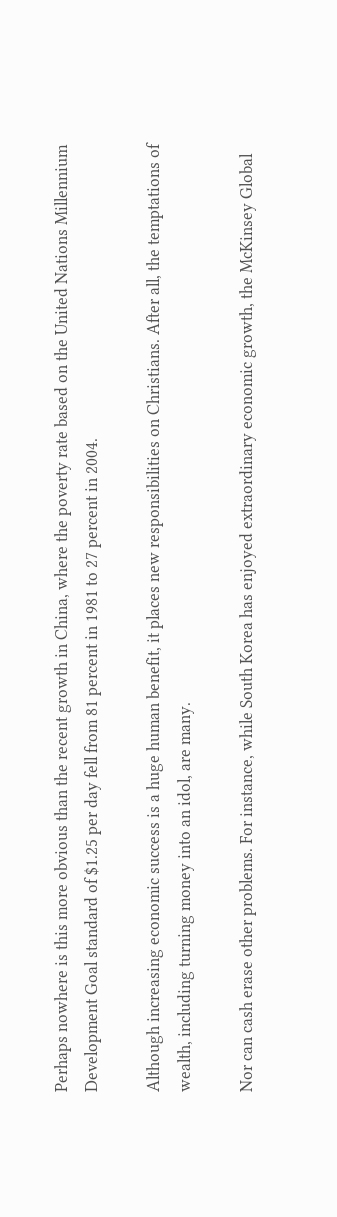Perhaps nowhere is this more obvious than the recent growth in China, where the poverty rate based on the United Nations Millennium Development Goal standard of $1.25 per day fell from 81 percent in 1981 to 27 percent in 2004.

Although increasing economic success is a huge human benefit, it places new responsibilities on Christians. After all, the temptations of wealth, including turning money into an idol, are many.

Nor can cash erase other problems. For instance, while South Korea has enjoyed extraordinary economic growth, the McKinsey Global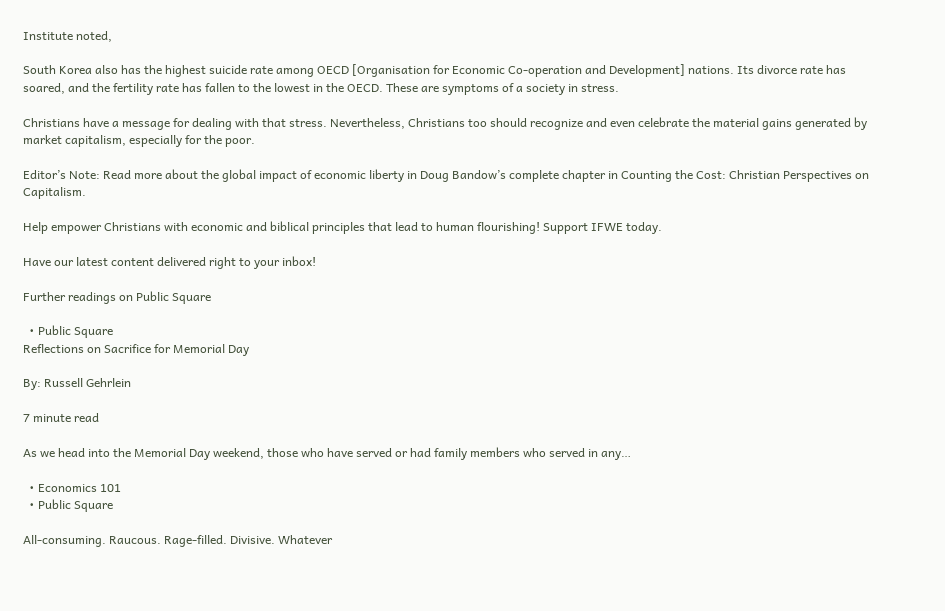Institute noted,

South Korea also has the highest suicide rate among OECD [Organisation for Economic Co-operation and Development] nations. Its divorce rate has soared, and the fertility rate has fallen to the lowest in the OECD. These are symptoms of a society in stress.

Christians have a message for dealing with that stress. Nevertheless, Christians too should recognize and even celebrate the material gains generated by market capitalism, especially for the poor.

Editor’s Note: Read more about the global impact of economic liberty in Doug Bandow’s complete chapter in Counting the Cost: Christian Perspectives on Capitalism.

Help empower Christians with economic and biblical principles that lead to human flourishing! Support IFWE today.

Have our latest content delivered right to your inbox!

Further readings on Public Square

  • Public Square
Reflections on Sacrifice for Memorial Day

By: Russell Gehrlein

7 minute read

As we head into the Memorial Day weekend, those who have served or had family members who served in any…

  • Economics 101
  • Public Square

All-consuming. Raucous. Rage-filled. Divisive. Whatever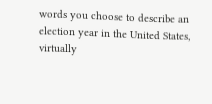words you choose to describe an election year in the United States, virtually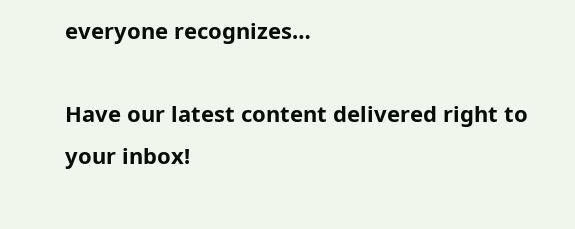everyone recognizes…

Have our latest content delivered right to your inbox!